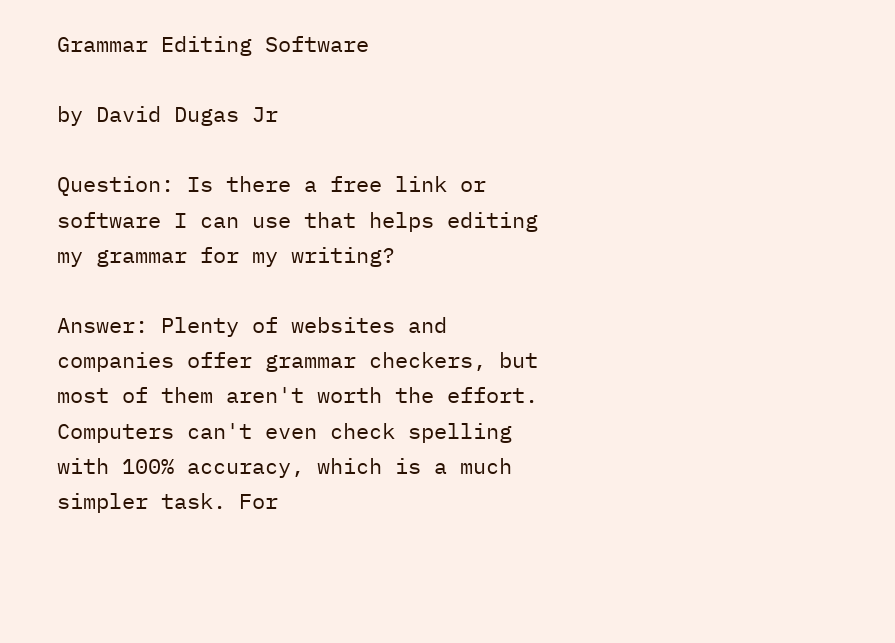Grammar Editing Software

by David Dugas Jr

Question: Is there a free link or software I can use that helps editing my grammar for my writing?

Answer: Plenty of websites and companies offer grammar checkers, but most of them aren't worth the effort. Computers can't even check spelling with 100% accuracy, which is a much simpler task. For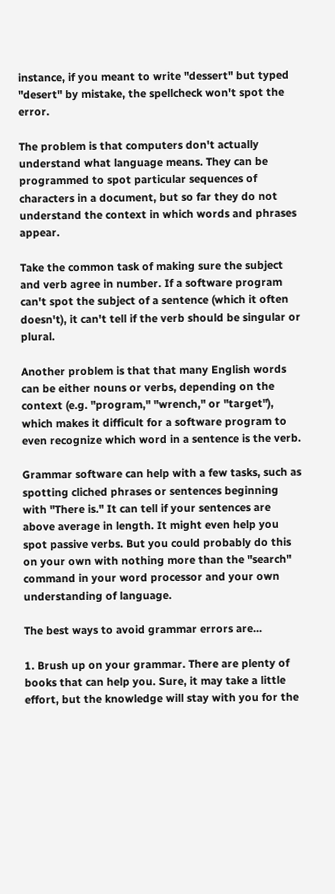instance, if you meant to write "dessert" but typed "desert" by mistake, the spellcheck won't spot the error.

The problem is that computers don't actually understand what language means. They can be programmed to spot particular sequences of characters in a document, but so far they do not understand the context in which words and phrases appear.

Take the common task of making sure the subject and verb agree in number. If a software program can't spot the subject of a sentence (which it often doesn't), it can't tell if the verb should be singular or plural.

Another problem is that that many English words can be either nouns or verbs, depending on the context (e.g. "program," "wrench," or "target"), which makes it difficult for a software program to even recognize which word in a sentence is the verb.

Grammar software can help with a few tasks, such as spotting cliched phrases or sentences beginning with "There is." It can tell if your sentences are above average in length. It might even help you spot passive verbs. But you could probably do this on your own with nothing more than the "search" command in your word processor and your own understanding of language.

The best ways to avoid grammar errors are...

1. Brush up on your grammar. There are plenty of books that can help you. Sure, it may take a little effort, but the knowledge will stay with you for the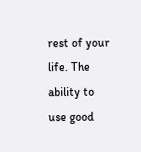rest of your life. The ability to use good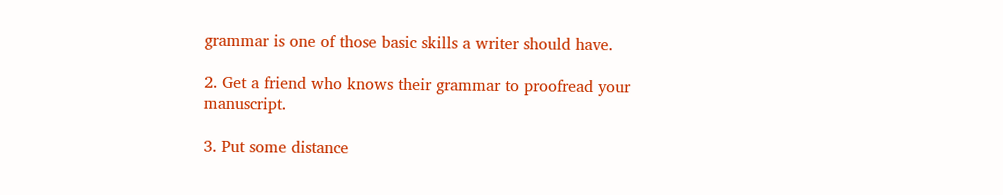grammar is one of those basic skills a writer should have.

2. Get a friend who knows their grammar to proofread your manuscript.

3. Put some distance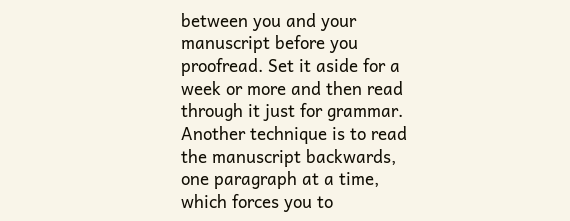between you and your manuscript before you proofread. Set it aside for a week or more and then read through it just for grammar. Another technique is to read the manuscript backwards, one paragraph at a time, which forces you to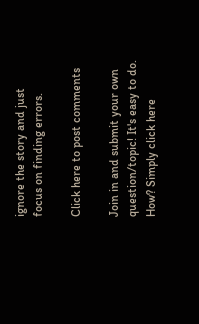ignore the story and just focus on finding errors.

Click here to post comments

Join in and submit your own question/topic! It's easy to do. How? Simply click here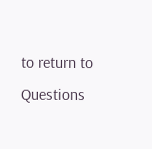to return to Questions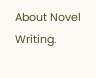About Novel Writing.